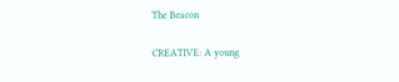The Beacon

CREATIVE: A young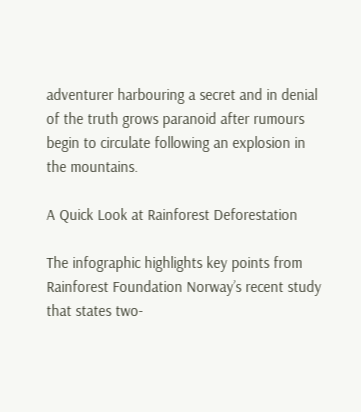adventurer harbouring a secret and in denial of the truth grows paranoid after rumours begin to circulate following an explosion in the mountains.

A Quick Look at Rainforest Deforestation

The infographic highlights key points from Rainforest Foundation Norway’s recent study that states two-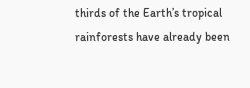thirds of the Earth’s tropical rainforests have already been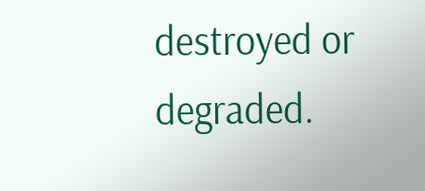destroyed or degraded.